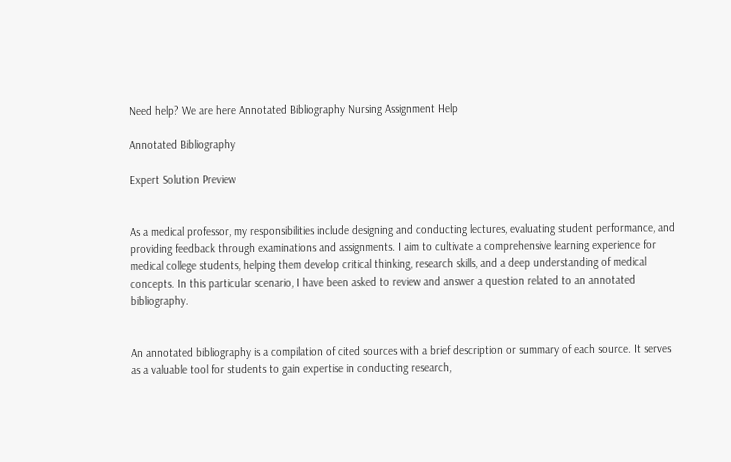Need help? We are here Annotated Bibliography Nursing Assignment Help

Annotated Bibliography

Expert Solution Preview


As a medical professor, my responsibilities include designing and conducting lectures, evaluating student performance, and providing feedback through examinations and assignments. I aim to cultivate a comprehensive learning experience for medical college students, helping them develop critical thinking, research skills, and a deep understanding of medical concepts. In this particular scenario, I have been asked to review and answer a question related to an annotated bibliography.


An annotated bibliography is a compilation of cited sources with a brief description or summary of each source. It serves as a valuable tool for students to gain expertise in conducting research,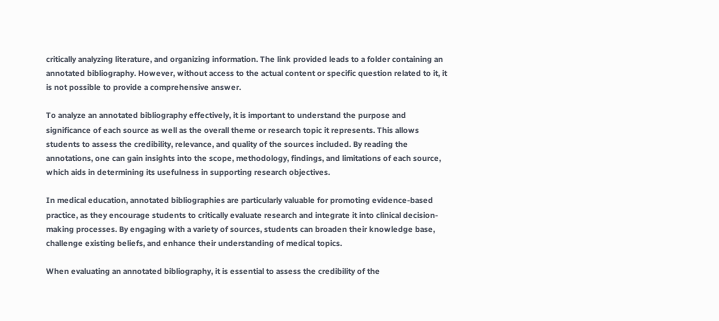critically analyzing literature, and organizing information. The link provided leads to a folder containing an annotated bibliography. However, without access to the actual content or specific question related to it, it is not possible to provide a comprehensive answer.

To analyze an annotated bibliography effectively, it is important to understand the purpose and significance of each source as well as the overall theme or research topic it represents. This allows students to assess the credibility, relevance, and quality of the sources included. By reading the annotations, one can gain insights into the scope, methodology, findings, and limitations of each source, which aids in determining its usefulness in supporting research objectives.

In medical education, annotated bibliographies are particularly valuable for promoting evidence-based practice, as they encourage students to critically evaluate research and integrate it into clinical decision-making processes. By engaging with a variety of sources, students can broaden their knowledge base, challenge existing beliefs, and enhance their understanding of medical topics.

When evaluating an annotated bibliography, it is essential to assess the credibility of the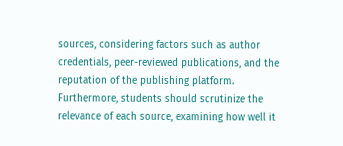sources, considering factors such as author credentials, peer-reviewed publications, and the reputation of the publishing platform. Furthermore, students should scrutinize the relevance of each source, examining how well it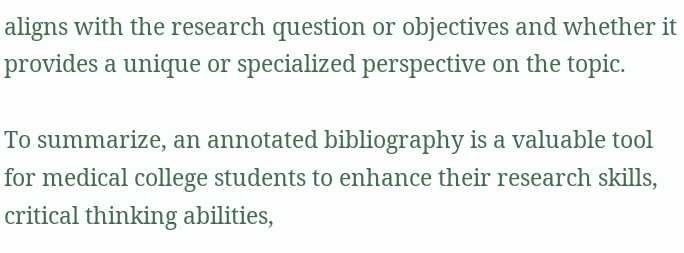aligns with the research question or objectives and whether it provides a unique or specialized perspective on the topic.

To summarize, an annotated bibliography is a valuable tool for medical college students to enhance their research skills, critical thinking abilities,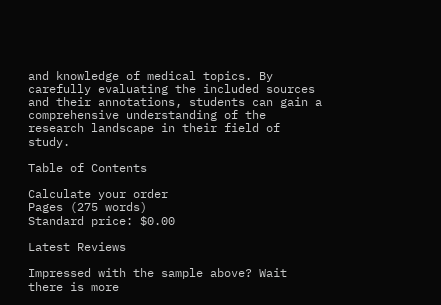and knowledge of medical topics. By carefully evaluating the included sources and their annotations, students can gain a comprehensive understanding of the research landscape in their field of study.

Table of Contents

Calculate your order
Pages (275 words)
Standard price: $0.00

Latest Reviews

Impressed with the sample above? Wait there is more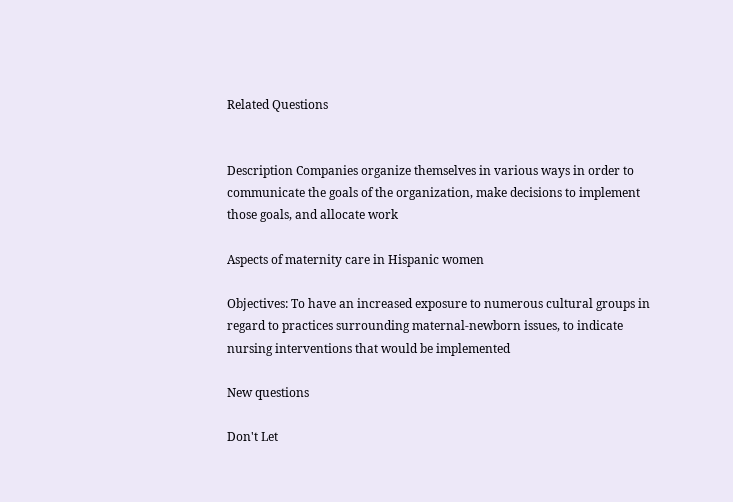Related Questions


Description Companies organize themselves in various ways in order to communicate the goals of the organization, make decisions to implement those goals, and allocate work

Aspects of maternity care in Hispanic women

Objectives: To have an increased exposure to numerous cultural groups in regard to practices surrounding maternal-newborn issues, to indicate nursing interventions that would be implemented

New questions

Don't Let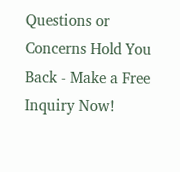Questions or Concerns Hold You Back - Make a Free Inquiry Now!